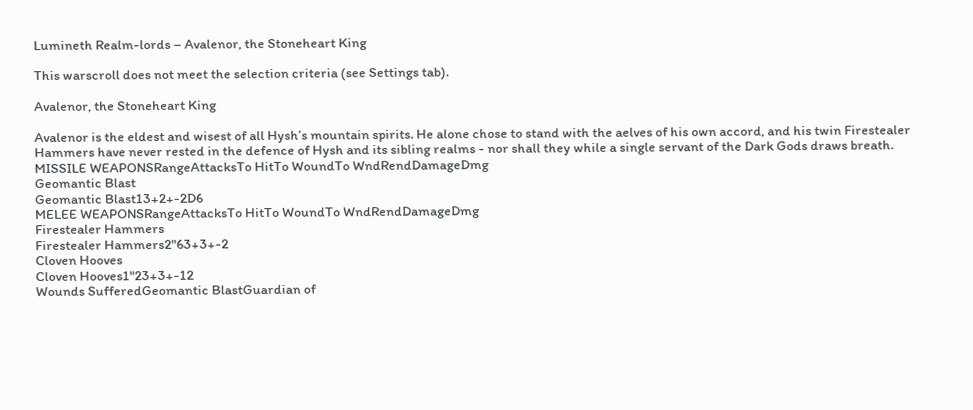Lumineth Realm-lords – Avalenor, the Stoneheart King

This warscroll does not meet the selection criteria (see Settings tab).

Avalenor, the Stoneheart King

Avalenor is the eldest and wisest of all Hysh’s mountain spirits. He alone chose to stand with the aelves of his own accord, and his twin Firestealer Hammers have never rested in the defence of Hysh and its sibling realms - nor shall they while a single servant of the Dark Gods draws breath.
MISSILE WEAPONSRangeAttacksTo HitTo WoundTo WndRendDamageDmg
Geomantic Blast
Geomantic Blast13+2+-2D6
MELEE WEAPONSRangeAttacksTo HitTo WoundTo WndRendDamageDmg
Firestealer Hammers
Firestealer Hammers2"63+3+-2
Cloven Hooves
Cloven Hooves1"23+3+-12
Wounds SufferedGeomantic BlastGuardian of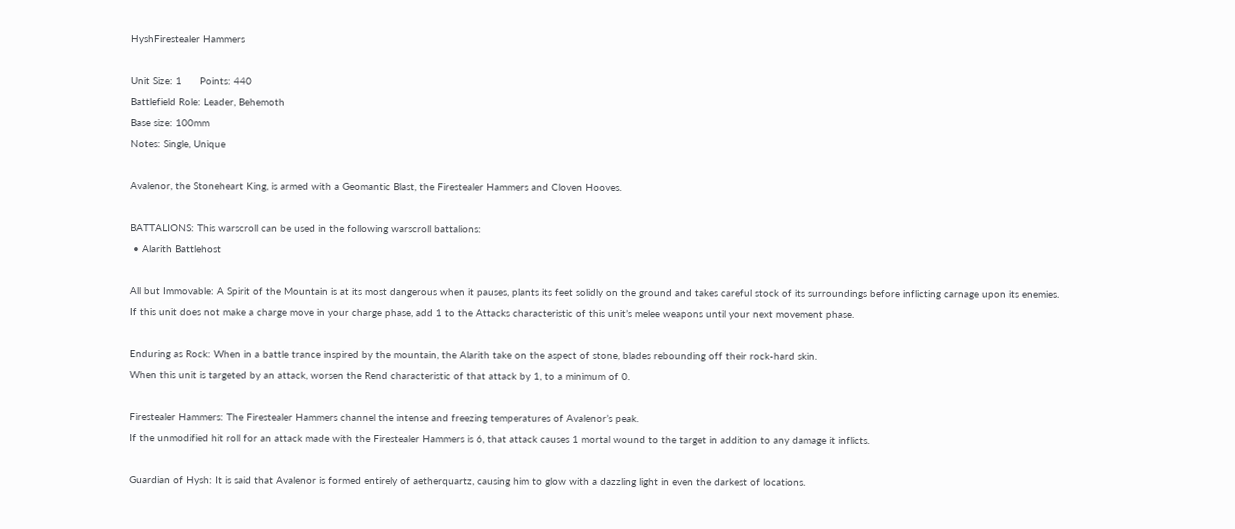HyshFirestealer Hammers

Unit Size: 1      Points: 440
Battlefield Role: Leader, Behemoth
Base size: 100mm
Notes: Single, Unique

Avalenor, the Stoneheart King, is armed with a Geomantic Blast, the Firestealer Hammers and Cloven Hooves.

BATTALIONS: This warscroll can be used in the following warscroll battalions:
 • Alarith Battlehost

All but Immovable: A Spirit of the Mountain is at its most dangerous when it pauses, plants its feet solidly on the ground and takes careful stock of its surroundings before inflicting carnage upon its enemies.
If this unit does not make a charge move in your charge phase, add 1 to the Attacks characteristic of this unit’s melee weapons until your next movement phase.

Enduring as Rock: When in a battle trance inspired by the mountain, the Alarith take on the aspect of stone, blades rebounding off their rock-hard skin.
When this unit is targeted by an attack, worsen the Rend characteristic of that attack by 1, to a minimum of 0.

Firestealer Hammers: The Firestealer Hammers channel the intense and freezing temperatures of Avalenor’s peak.
If the unmodified hit roll for an attack made with the Firestealer Hammers is 6, that attack causes 1 mortal wound to the target in addition to any damage it inflicts.

Guardian of Hysh: It is said that Avalenor is formed entirely of aetherquartz, causing him to glow with a dazzling light in even the darkest of locations.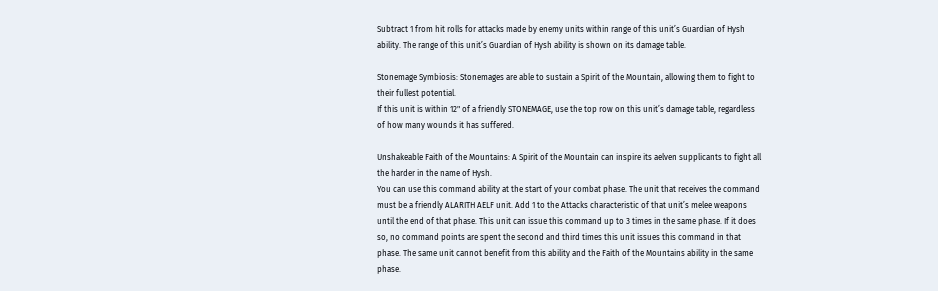Subtract 1 from hit rolls for attacks made by enemy units within range of this unit’s Guardian of Hysh ability. The range of this unit’s Guardian of Hysh ability is shown on its damage table.

Stonemage Symbiosis: Stonemages are able to sustain a Spirit of the Mountain, allowing them to fight to their fullest potential.
If this unit is within 12" of a friendly STONEMAGE, use the top row on this unit’s damage table, regardless of how many wounds it has suffered.

Unshakeable Faith of the Mountains: A Spirit of the Mountain can inspire its aelven supplicants to fight all the harder in the name of Hysh.
You can use this command ability at the start of your combat phase. The unit that receives the command must be a friendly ALARITH AELF unit. Add 1 to the Attacks characteristic of that unit’s melee weapons until the end of that phase. This unit can issue this command up to 3 times in the same phase. If it does so, no command points are spent the second and third times this unit issues this command in that phase. The same unit cannot benefit from this ability and the Faith of the Mountains ability in the same phase.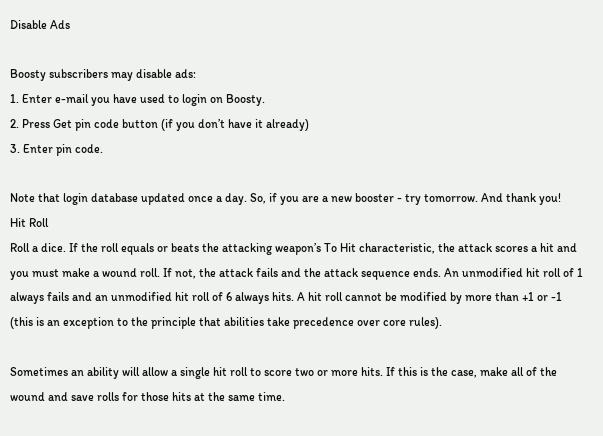Disable Ads

Boosty subscribers may disable ads:
1. Enter e-mail you have used to login on Boosty.
2. Press Get pin code button (if you don’t have it already)
3. Enter pin code.

Note that login database updated once a day. So, if you are a new booster - try tomorrow. And thank you!
Hit Roll
Roll a dice. If the roll equals or beats the attacking weapon’s To Hit characteristic, the attack scores a hit and you must make a wound roll. If not, the attack fails and the attack sequence ends. An unmodified hit roll of 1 always fails and an unmodified hit roll of 6 always hits. A hit roll cannot be modified by more than +1 or -1 (this is an exception to the principle that abilities take precedence over core rules).

Sometimes an ability will allow a single hit roll to score two or more hits. If this is the case, make all of the wound and save rolls for those hits at the same time.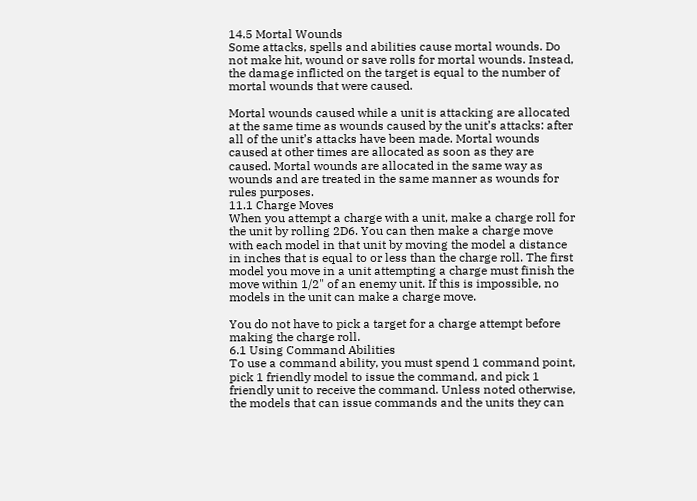14.5 Mortal Wounds
Some attacks, spells and abilities cause mortal wounds. Do not make hit, wound or save rolls for mortal wounds. Instead, the damage inflicted on the target is equal to the number of mortal wounds that were caused.

Mortal wounds caused while a unit is attacking are allocated at the same time as wounds caused by the unit’s attacks: after all of the unit’s attacks have been made. Mortal wounds caused at other times are allocated as soon as they are caused. Mortal wounds are allocated in the same way as wounds and are treated in the same manner as wounds for rules purposes.
11.1 Charge Moves
When you attempt a charge with a unit, make a charge roll for the unit by rolling 2D6. You can then make a charge move with each model in that unit by moving the model a distance in inches that is equal to or less than the charge roll. The first model you move in a unit attempting a charge must finish the move within 1/2" of an enemy unit. If this is impossible, no models in the unit can make a charge move.

You do not have to pick a target for a charge attempt before making the charge roll.
6.1 Using Command Abilities
To use a command ability, you must spend 1 command point, pick 1 friendly model to issue the command, and pick 1 friendly unit to receive the command. Unless noted otherwise, the models that can issue commands and the units they can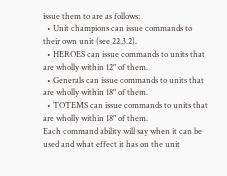issue them to are as follows:
  • Unit champions can issue commands to their own unit (see 22.3.2).
  • HEROES can issue commands to units that are wholly within 12" of them.
  • Generals can issue commands to units that are wholly within 18" of them.
  • TOTEMS can issue commands to units that are wholly within 18" of them.
Each command ability will say when it can be used and what effect it has on the unit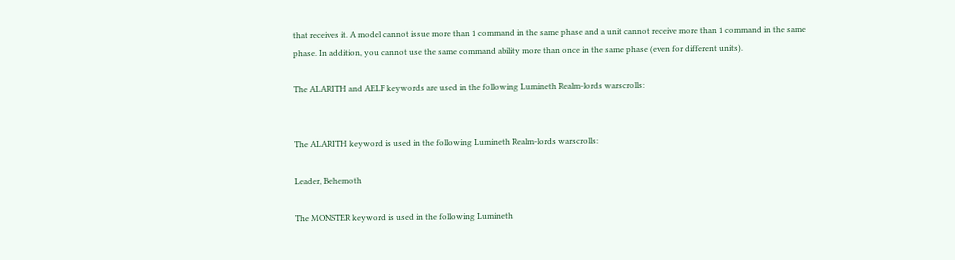that receives it. A model cannot issue more than 1 command in the same phase and a unit cannot receive more than 1 command in the same phase. In addition, you cannot use the same command ability more than once in the same phase (even for different units).

The ALARITH and AELF keywords are used in the following Lumineth Realm-lords warscrolls:


The ALARITH keyword is used in the following Lumineth Realm-lords warscrolls:

Leader, Behemoth

The MONSTER keyword is used in the following Lumineth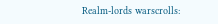Realm-lords warscrolls: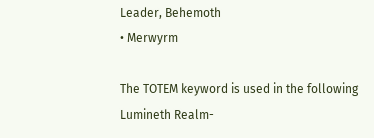Leader, Behemoth
• Merwyrm

The TOTEM keyword is used in the following Lumineth Realm-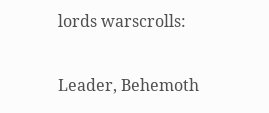lords warscrolls:

Leader, Behemoth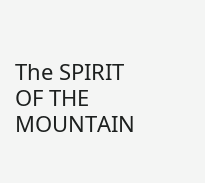The SPIRIT OF THE MOUNTAIN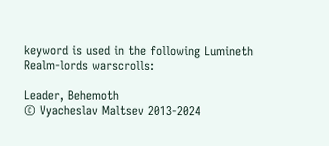keyword is used in the following Lumineth Realm-lords warscrolls:

Leader, Behemoth
© Vyacheslav Maltsev 2013-2024